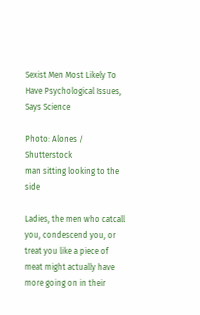Sexist Men Most Likely To Have Psychological Issues, Says Science

Photo: Alones / Shutterstock
man sitting looking to the side

Ladies, the men who catcall you, condescend you, or treat you like a piece of meat might actually have more going on in their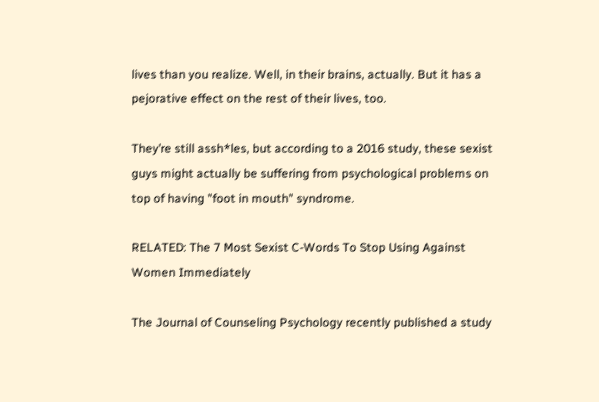lives than you realize. Well, in their brains, actually. But it has a pejorative effect on the rest of their lives, too.

They’re still assh*les, but according to a 2016 study, these sexist guys might actually be suffering from psychological problems on top of having "foot in mouth" syndrome.

RELATED: The 7 Most Sexist C-Words To Stop Using Against Women Immediately

The Journal of Counseling Psychology recently published a study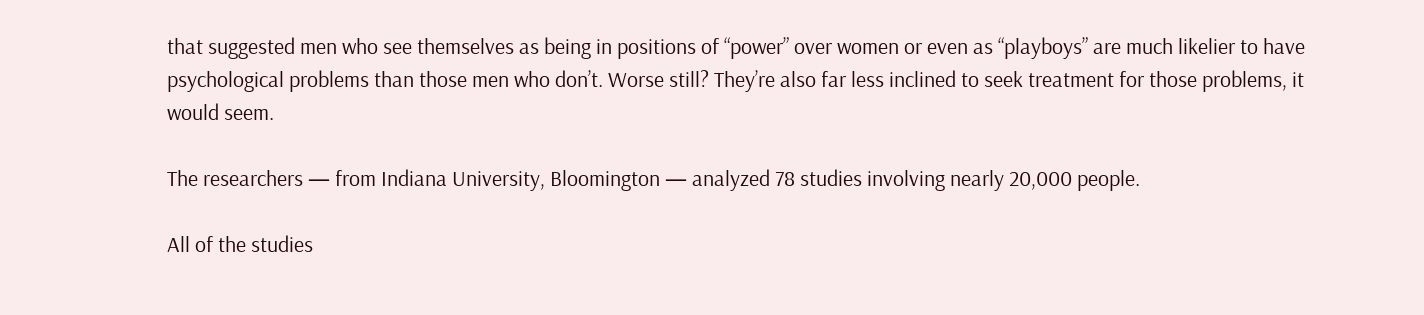that suggested men who see themselves as being in positions of “power” over women or even as “playboys” are much likelier to have psychological problems than those men who don’t. Worse still? They’re also far less inclined to seek treatment for those problems, it would seem.

The researchers — from Indiana University, Bloomington — analyzed 78 studies involving nearly 20,000 people.

All of the studies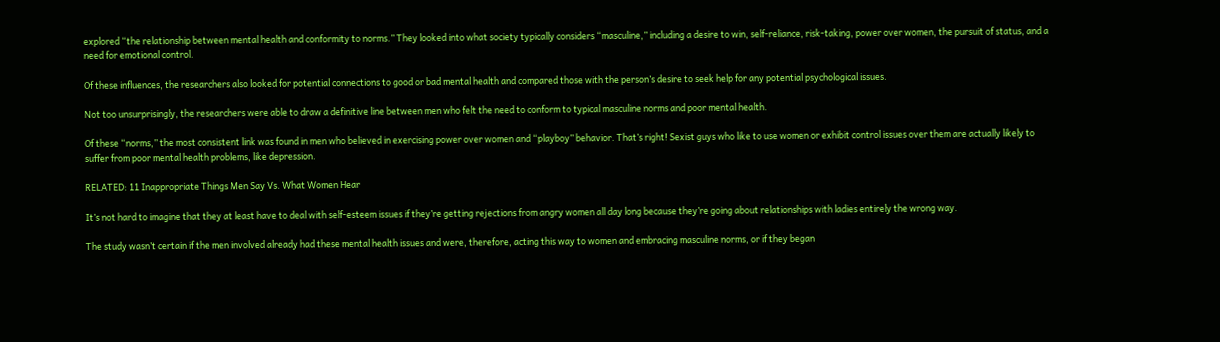explored “the relationship between mental health and conformity to norms.” They looked into what society typically considers “masculine,” including a desire to win, self-reliance, risk-taking, power over women, the pursuit of status, and a need for emotional control.

Of these influences, the researchers also looked for potential connections to good or bad mental health and compared those with the person’s desire to seek help for any potential psychological issues.

Not too unsurprisingly, the researchers were able to draw a definitive line between men who felt the need to conform to typical masculine norms and poor mental health.

Of these “norms,” the most consistent link was found in men who believed in exercising power over women and “playboy” behavior. That’s right! Sexist guys who like to use women or exhibit control issues over them are actually likely to suffer from poor mental health problems, like depression.

RELATED: 11 Inappropriate Things Men Say Vs. What Women Hear

It’s not hard to imagine that they at least have to deal with self-esteem issues if they’re getting rejections from angry women all day long because they’re going about relationships with ladies entirely the wrong way.

The study wasn’t certain if the men involved already had these mental health issues and were, therefore, acting this way to women and embracing masculine norms, or if they began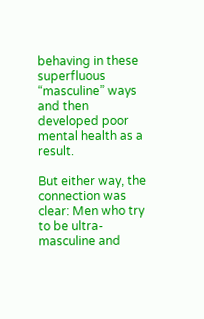behaving in these superfluous “masculine” ways and then developed poor mental health as a result.

But either way, the connection was clear: Men who try to be ultra-masculine and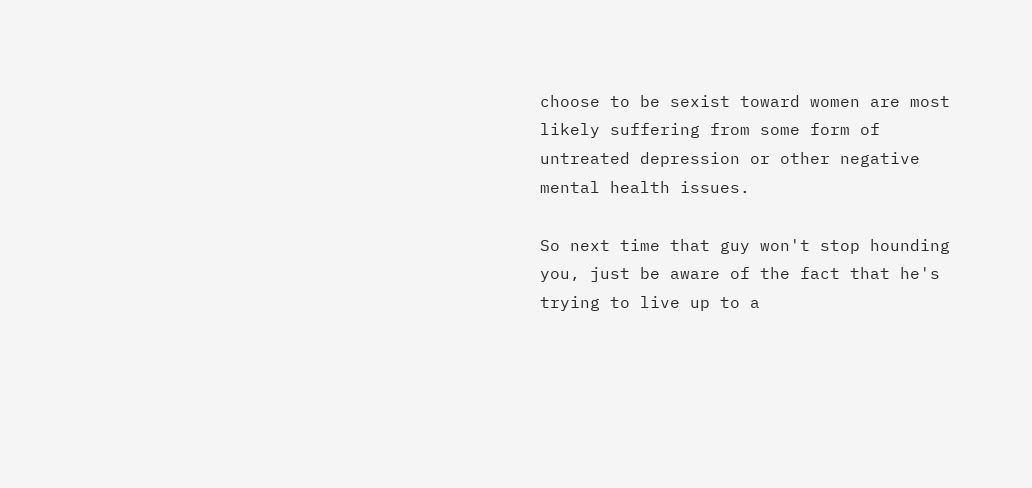choose to be sexist toward women are most likely suffering from some form of untreated depression or other negative mental health issues.

So next time that guy won't stop hounding you, just be aware of the fact that he's trying to live up to a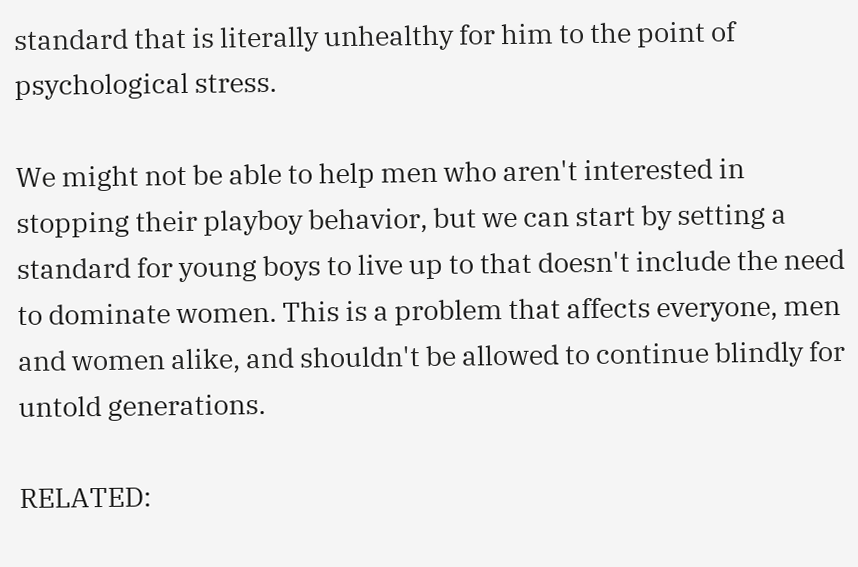standard that is literally unhealthy for him to the point of psychological stress.

We might not be able to help men who aren't interested in stopping their playboy behavior, but we can start by setting a standard for young boys to live up to that doesn't include the need to dominate women. This is a problem that affects everyone, men and women alike, and shouldn't be allowed to continue blindly for untold generations.

RELATED: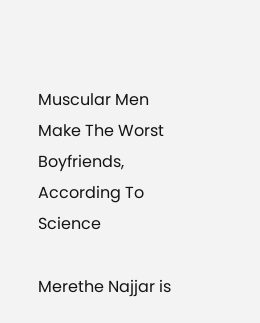Muscular Men Make The Worst Boyfriends, According To Science

Merethe Najjar is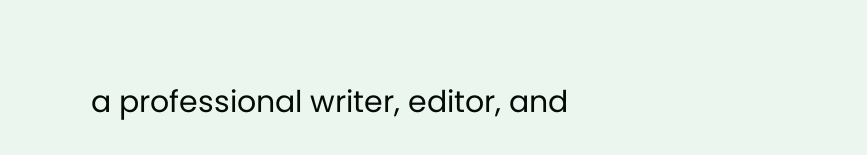a professional writer, editor, and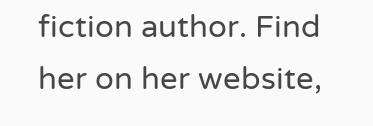fiction author. Find her on her website,